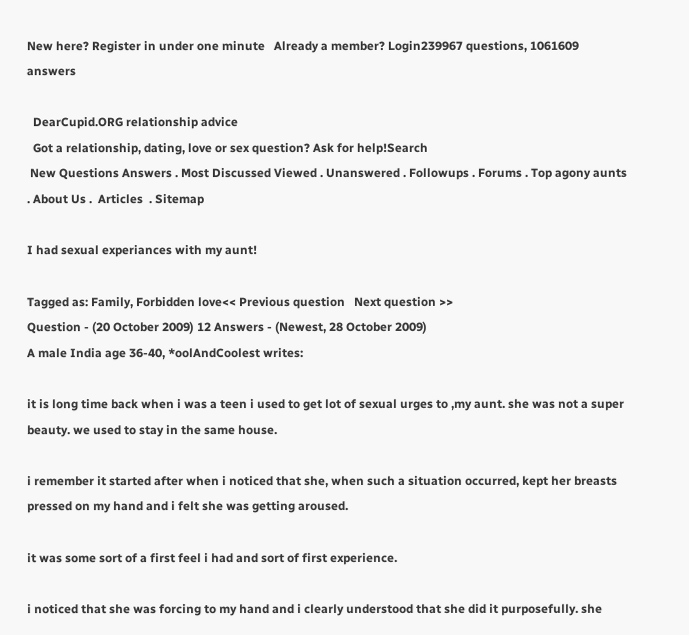New here? Register in under one minute   Already a member? Login239967 questions, 1061609 answers

  DearCupid.ORG relationship advice
  Got a relationship, dating, love or sex question? Ask for help!Search
 New Questions Answers . Most Discussed Viewed . Unanswered . Followups . Forums . Top agony aunts . About Us .  Articles  . Sitemap

I had sexual experiances with my aunt!

Tagged as: Family, Forbidden love<< Previous question   Next question >>
Question - (20 October 2009) 12 Answers - (Newest, 28 October 2009)
A male India age 36-40, *oolAndCoolest writes:

it is long time back when i was a teen i used to get lot of sexual urges to ,my aunt. she was not a super beauty. we used to stay in the same house.

i remember it started after when i noticed that she, when such a situation occurred, kept her breasts pressed on my hand and i felt she was getting aroused.

it was some sort of a first feel i had and sort of first experience.

i noticed that she was forcing to my hand and i clearly understood that she did it purposefully. she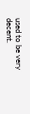used to be very decent.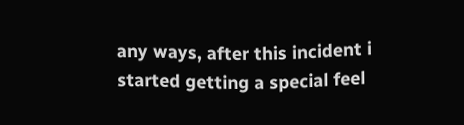any ways, after this incident i started getting a special feel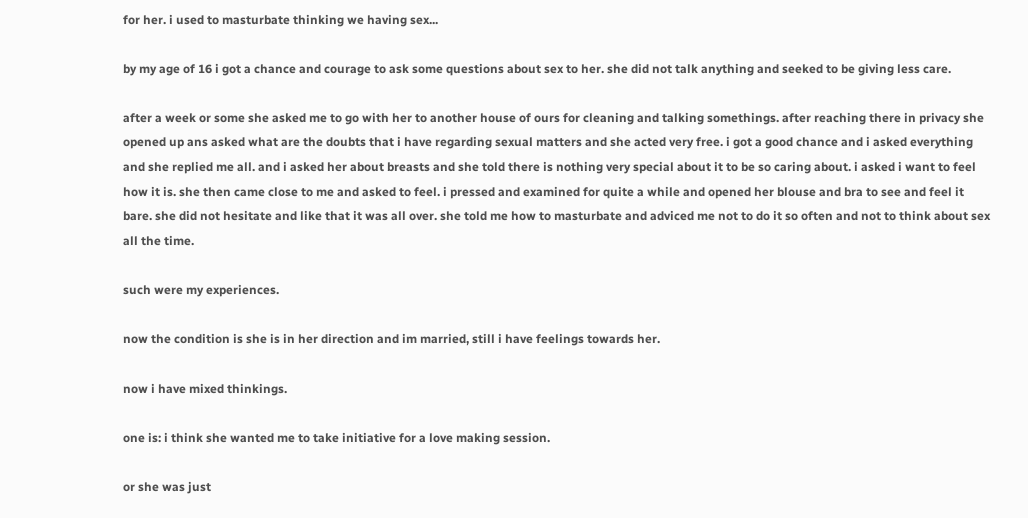for her. i used to masturbate thinking we having sex...

by my age of 16 i got a chance and courage to ask some questions about sex to her. she did not talk anything and seeked to be giving less care.

after a week or some she asked me to go with her to another house of ours for cleaning and talking somethings. after reaching there in privacy she opened up ans asked what are the doubts that i have regarding sexual matters and she acted very free. i got a good chance and i asked everything and she replied me all. and i asked her about breasts and she told there is nothing very special about it to be so caring about. i asked i want to feel how it is. she then came close to me and asked to feel. i pressed and examined for quite a while and opened her blouse and bra to see and feel it bare. she did not hesitate and like that it was all over. she told me how to masturbate and adviced me not to do it so often and not to think about sex all the time.

such were my experiences.

now the condition is she is in her direction and im married, still i have feelings towards her.

now i have mixed thinkings.

one is: i think she wanted me to take initiative for a love making session.

or she was just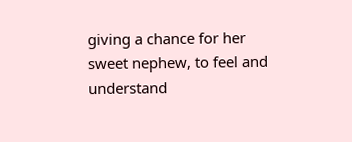giving a chance for her sweet nephew, to feel and understand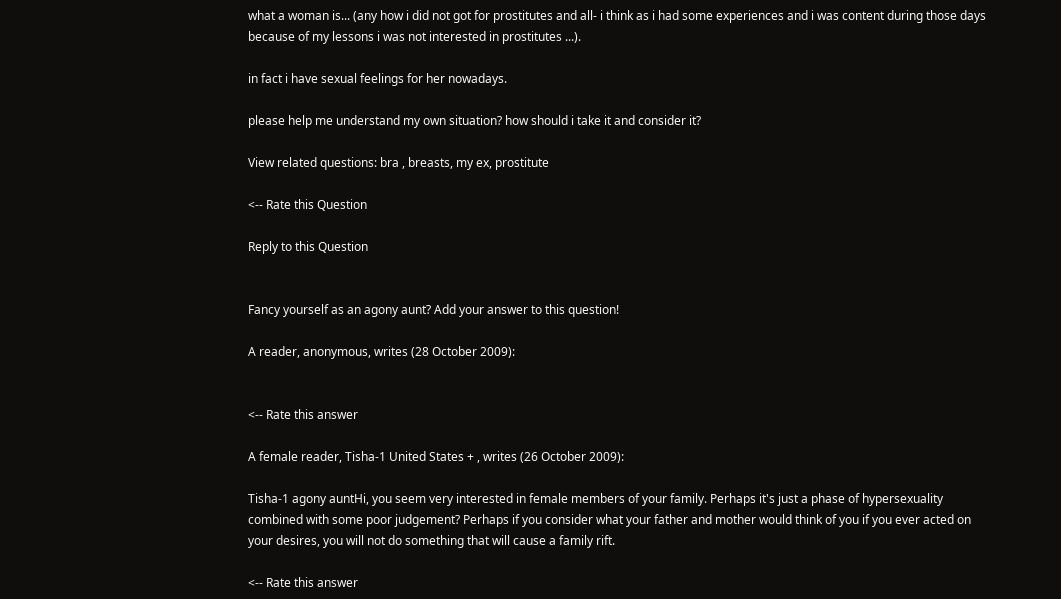what a woman is... (any how i did not got for prostitutes and all- i think as i had some experiences and i was content during those days because of my lessons i was not interested in prostitutes ...).

in fact i have sexual feelings for her nowadays.

please help me understand my own situation? how should i take it and consider it?

View related questions: bra , breasts, my ex, prostitute

<-- Rate this Question

Reply to this Question


Fancy yourself as an agony aunt? Add your answer to this question!

A reader, anonymous, writes (28 October 2009):


<-- Rate this answer

A female reader, Tisha-1 United States + , writes (26 October 2009):

Tisha-1 agony auntHi, you seem very interested in female members of your family. Perhaps it's just a phase of hypersexuality combined with some poor judgement? Perhaps if you consider what your father and mother would think of you if you ever acted on your desires, you will not do something that will cause a family rift.

<-- Rate this answer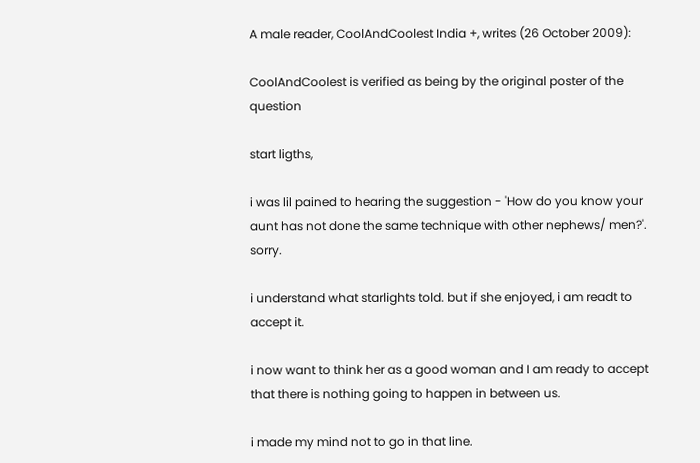A male reader, CoolAndCoolest India +, writes (26 October 2009):

CoolAndCoolest is verified as being by the original poster of the question

start ligths,

i was lil pained to hearing the suggestion - 'How do you know your aunt has not done the same technique with other nephews/ men?'. sorry.

i understand what starlights told. but if she enjoyed, i am readt to accept it.

i now want to think her as a good woman and I am ready to accept that there is nothing going to happen in between us.

i made my mind not to go in that line.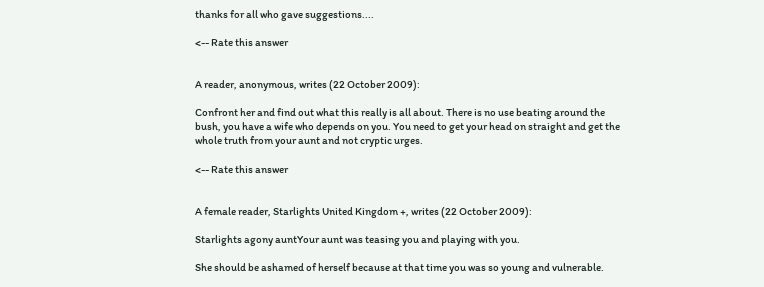thanks for all who gave suggestions....

<-- Rate this answer


A reader, anonymous, writes (22 October 2009):

Confront her and find out what this really is all about. There is no use beating around the bush, you have a wife who depends on you. You need to get your head on straight and get the whole truth from your aunt and not cryptic urges.

<-- Rate this answer


A female reader, Starlights United Kingdom +, writes (22 October 2009):

Starlights agony auntYour aunt was teasing you and playing with you.

She should be ashamed of herself because at that time you was so young and vulnerable.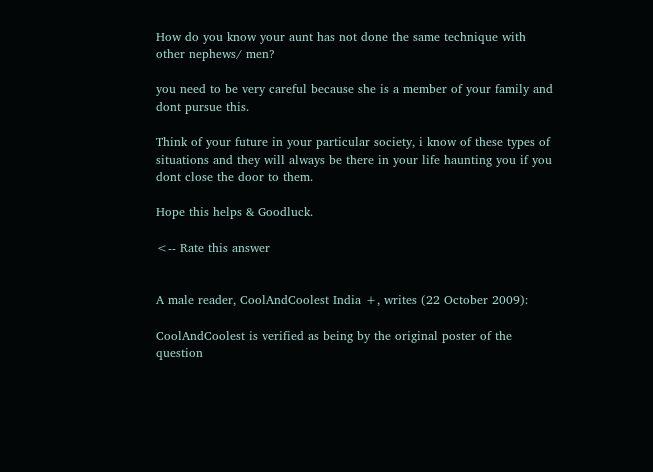How do you know your aunt has not done the same technique with other nephews/ men?

you need to be very careful because she is a member of your family and dont pursue this.

Think of your future in your particular society, i know of these types of situations and they will always be there in your life haunting you if you dont close the door to them.

Hope this helps & Goodluck.

<-- Rate this answer


A male reader, CoolAndCoolest India +, writes (22 October 2009):

CoolAndCoolest is verified as being by the original poster of the question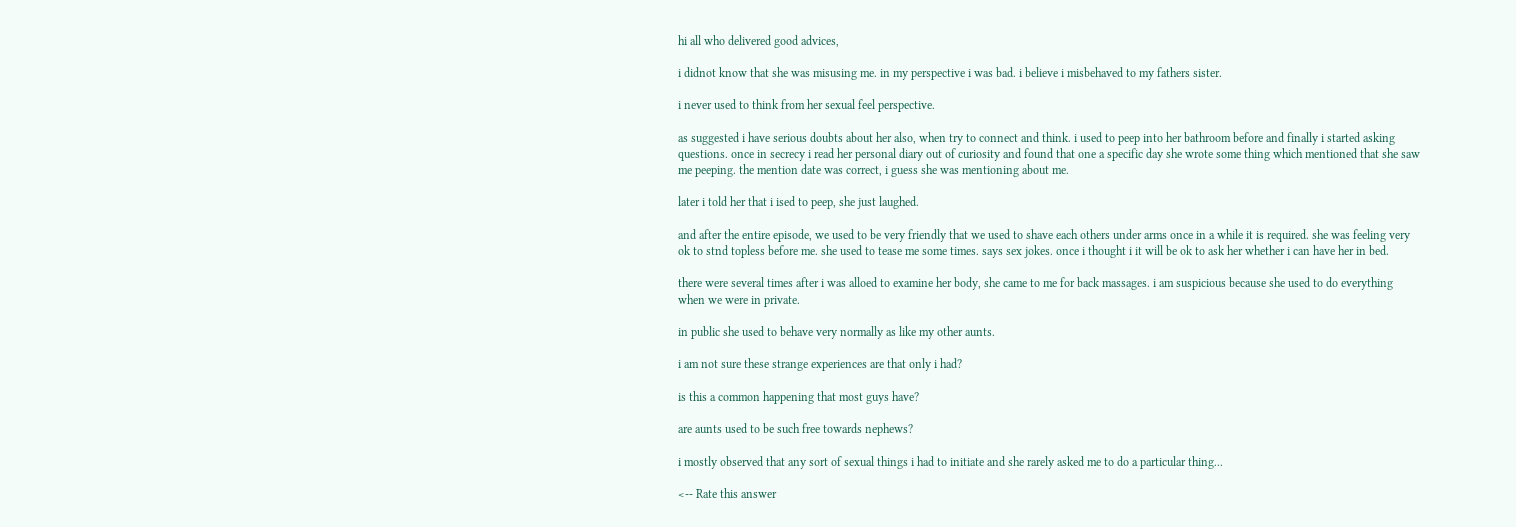hi all who delivered good advices,

i didnot know that she was misusing me. in my perspective i was bad. i believe i misbehaved to my fathers sister.

i never used to think from her sexual feel perspective.

as suggested i have serious doubts about her also, when try to connect and think. i used to peep into her bathroom before and finally i started asking questions. once in secrecy i read her personal diary out of curiosity and found that one a specific day she wrote some thing which mentioned that she saw me peeping. the mention date was correct, i guess she was mentioning about me.

later i told her that i ised to peep, she just laughed.

and after the entire episode, we used to be very friendly that we used to shave each others under arms once in a while it is required. she was feeling very ok to stnd topless before me. she used to tease me some times. says sex jokes. once i thought i it will be ok to ask her whether i can have her in bed.

there were several times after i was alloed to examine her body, she came to me for back massages. i am suspicious because she used to do everything when we were in private.

in public she used to behave very normally as like my other aunts.

i am not sure these strange experiences are that only i had?

is this a common happening that most guys have?

are aunts used to be such free towards nephews?

i mostly observed that any sort of sexual things i had to initiate and she rarely asked me to do a particular thing...

<-- Rate this answer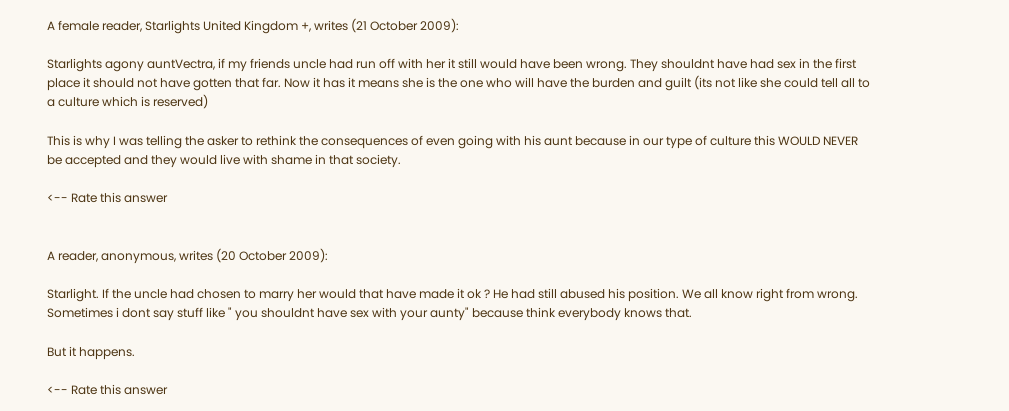A female reader, Starlights United Kingdom +, writes (21 October 2009):

Starlights agony auntVectra, if my friends uncle had run off with her it still would have been wrong. They shouldnt have had sex in the first place it should not have gotten that far. Now it has it means she is the one who will have the burden and guilt (its not like she could tell all to a culture which is reserved)

This is why I was telling the asker to rethink the consequences of even going with his aunt because in our type of culture this WOULD NEVER be accepted and they would live with shame in that society.

<-- Rate this answer


A reader, anonymous, writes (20 October 2009):

Starlight. If the uncle had chosen to marry her would that have made it ok ? He had still abused his position. We all know right from wrong. Sometimes i dont say stuff like " you shouldnt have sex with your aunty" because think everybody knows that.

But it happens.

<-- Rate this answer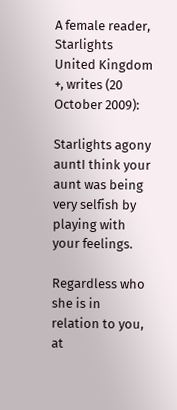A female reader, Starlights United Kingdom +, writes (20 October 2009):

Starlights agony auntI think your aunt was being very selfish by playing with your feelings.

Regardless who she is in relation to you, at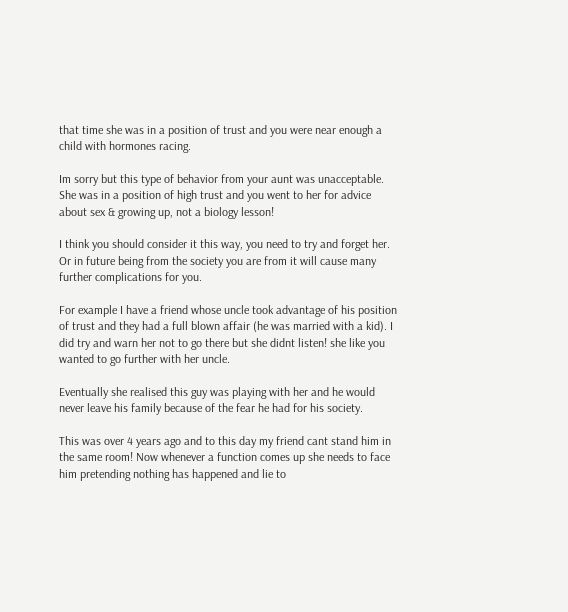that time she was in a position of trust and you were near enough a child with hormones racing.

Im sorry but this type of behavior from your aunt was unacceptable. She was in a position of high trust and you went to her for advice about sex & growing up, not a biology lesson!

I think you should consider it this way, you need to try and forget her. Or in future being from the society you are from it will cause many further complications for you.

For example I have a friend whose uncle took advantage of his position of trust and they had a full blown affair (he was married with a kid). I did try and warn her not to go there but she didnt listen! she like you wanted to go further with her uncle.

Eventually she realised this guy was playing with her and he would never leave his family because of the fear he had for his society.

This was over 4 years ago and to this day my friend cant stand him in the same room! Now whenever a function comes up she needs to face him pretending nothing has happened and lie to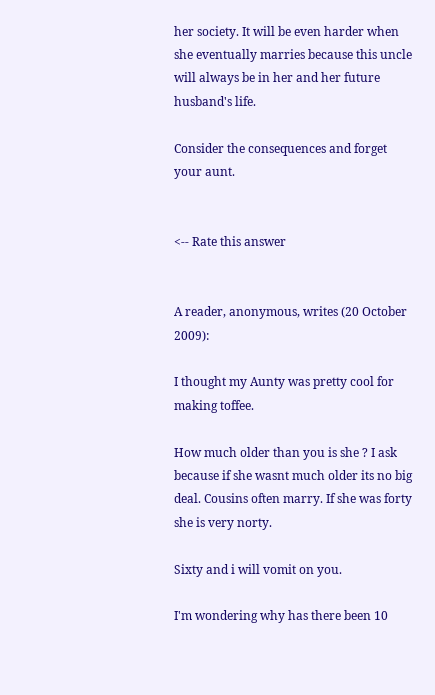her society. It will be even harder when she eventually marries because this uncle will always be in her and her future husband's life.

Consider the consequences and forget your aunt.


<-- Rate this answer


A reader, anonymous, writes (20 October 2009):

I thought my Aunty was pretty cool for making toffee.

How much older than you is she ? I ask because if she wasnt much older its no big deal. Cousins often marry. If she was forty she is very norty.

Sixty and i will vomit on you.

I'm wondering why has there been 10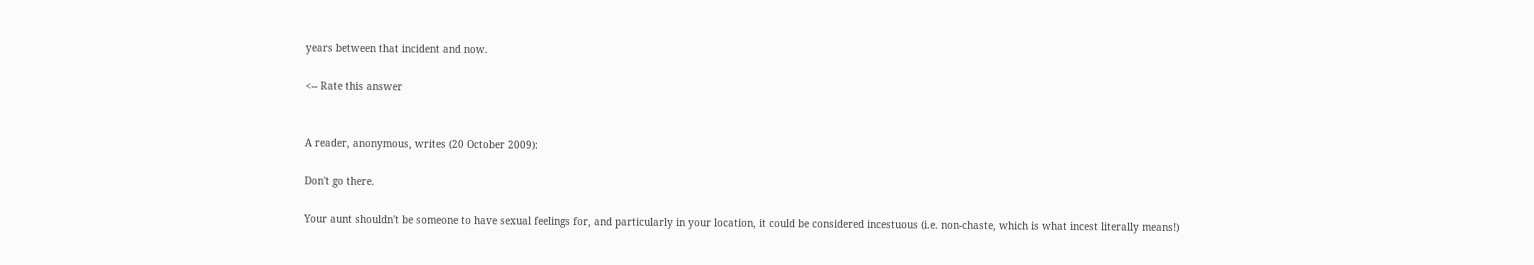years between that incident and now.

<-- Rate this answer


A reader, anonymous, writes (20 October 2009):

Don't go there.

Your aunt shouldn't be someone to have sexual feelings for, and particularly in your location, it could be considered incestuous (i.e. non-chaste, which is what incest literally means!)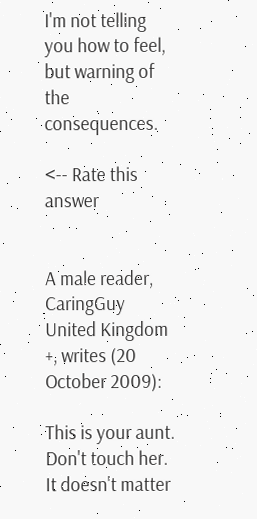I'm not telling you how to feel, but warning of the consequences.

<-- Rate this answer


A male reader, CaringGuy United Kingdom +, writes (20 October 2009):

This is your aunt. Don't touch her. It doesn't matter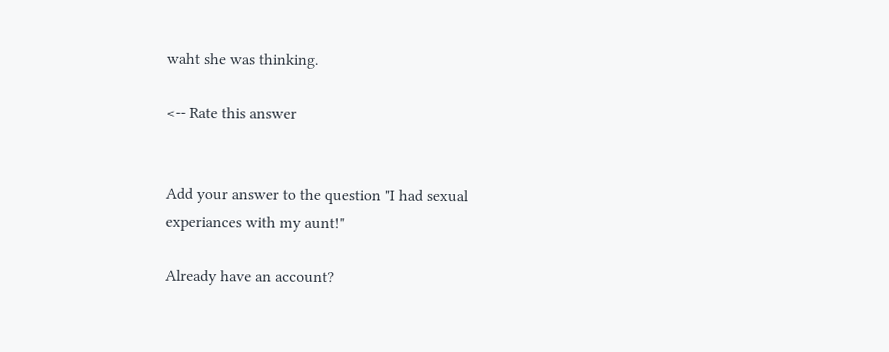waht she was thinking.

<-- Rate this answer


Add your answer to the question "I had sexual experiances with my aunt!"

Already have an account?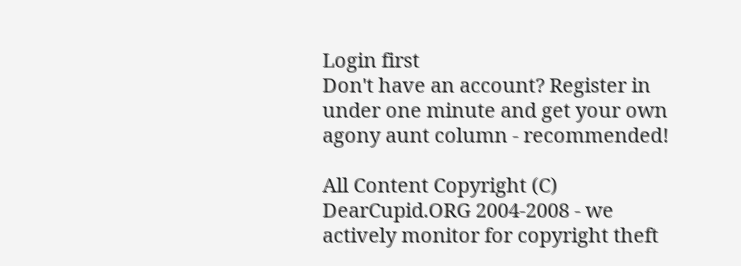Login first
Don't have an account? Register in under one minute and get your own agony aunt column - recommended!

All Content Copyright (C) DearCupid.ORG 2004-2008 - we actively monitor for copyright theft